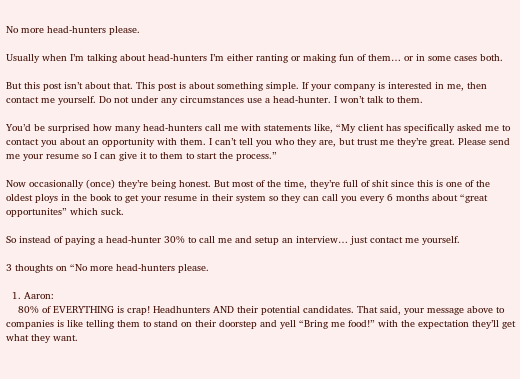No more head-hunters please.

Usually when I’m talking about head-hunters I’m either ranting or making fun of them… or in some cases both.

But this post isn’t about that. This post is about something simple. If your company is interested in me, then contact me yourself. Do not under any circumstances use a head-hunter. I won’t talk to them.

You’d be surprised how many head-hunters call me with statements like, “My client has specifically asked me to contact you about an opportunity with them. I can’t tell you who they are, but trust me they’re great. Please send me your resume so I can give it to them to start the process.”

Now occasionally (once) they’re being honest. But most of the time, they’re full of shit since this is one of the oldest ploys in the book to get your resume in their system so they can call you every 6 months about “great opportunites” which suck.

So instead of paying a head-hunter 30% to call me and setup an interview… just contact me yourself.

3 thoughts on “No more head-hunters please.

  1. Aaron:
    80% of EVERYTHING is crap! Headhunters AND their potential candidates. That said, your message above to companies is like telling them to stand on their doorstep and yell “Bring me food!” with the expectation they’ll get what they want.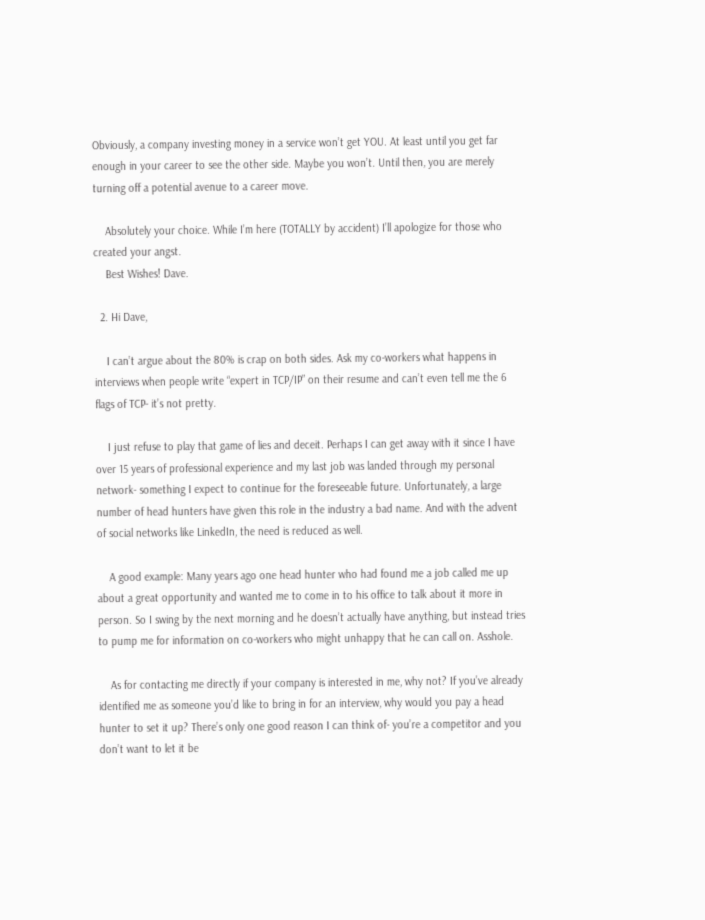Obviously, a company investing money in a service won’t get YOU. At least until you get far enough in your career to see the other side. Maybe you won’t. Until then, you are merely turning off a potential avenue to a career move.

    Absolutely your choice. While I’m here (TOTALLY by accident) I’ll apologize for those who created your angst.
    Best Wishes! Dave.

  2. Hi Dave,

    I can’t argue about the 80% is crap on both sides. Ask my co-workers what happens in interviews when people write “expert in TCP/IP” on their resume and can’t even tell me the 6 flags of TCP- it’s not pretty.

    I just refuse to play that game of lies and deceit. Perhaps I can get away with it since I have over 15 years of professional experience and my last job was landed through my personal network- something I expect to continue for the foreseeable future. Unfortunately, a large number of head hunters have given this role in the industry a bad name. And with the advent of social networks like LinkedIn, the need is reduced as well.

    A good example: Many years ago one head hunter who had found me a job called me up about a great opportunity and wanted me to come in to his office to talk about it more in person. So I swing by the next morning and he doesn’t actually have anything, but instead tries to pump me for information on co-workers who might unhappy that he can call on. Asshole.

    As for contacting me directly if your company is interested in me, why not? If you’ve already identified me as someone you’d like to bring in for an interview, why would you pay a head hunter to set it up? There’s only one good reason I can think of- you’re a competitor and you don’t want to let it be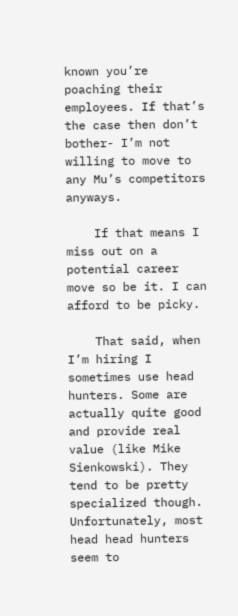known you’re poaching their employees. If that’s the case then don’t bother- I’m not willing to move to any Mu’s competitors anyways.

    If that means I miss out on a potential career move so be it. I can afford to be picky.

    That said, when I’m hiring I sometimes use head hunters. Some are actually quite good and provide real value (like Mike Sienkowski). They tend to be pretty specialized though. Unfortunately, most head head hunters seem to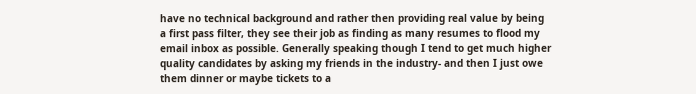have no technical background and rather then providing real value by being a first pass filter, they see their job as finding as many resumes to flood my email inbox as possible. Generally speaking though I tend to get much higher quality candidates by asking my friends in the industry- and then I just owe them dinner or maybe tickets to a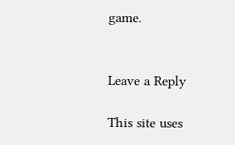game.


Leave a Reply

This site uses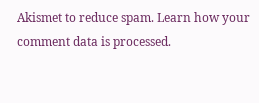Akismet to reduce spam. Learn how your comment data is processed.